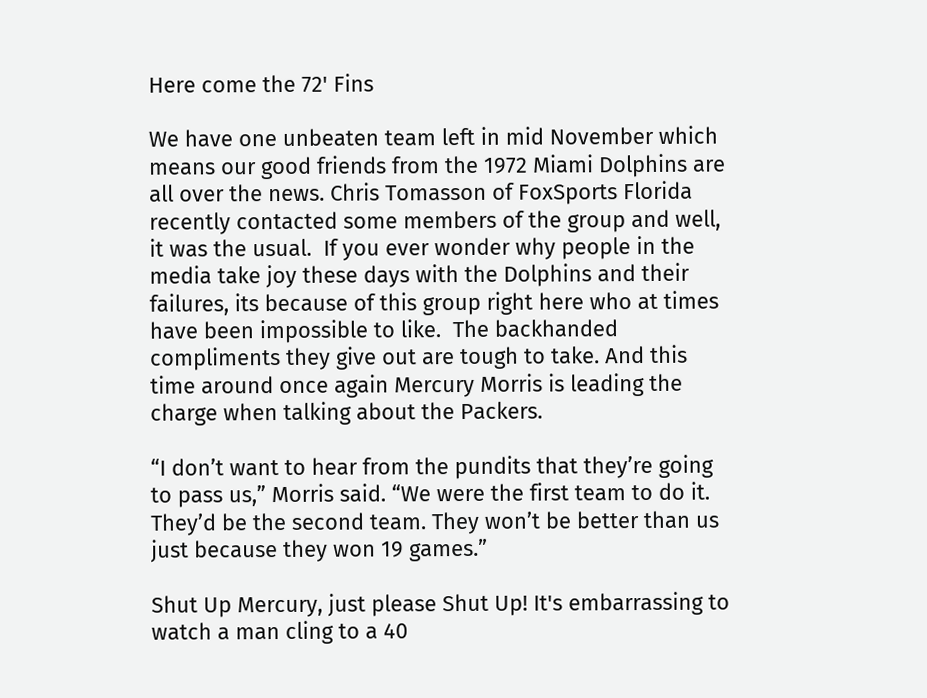Here come the 72' Fins

We have one unbeaten team left in mid November which means our good friends from the 1972 Miami Dolphins are all over the news. Chris Tomasson of FoxSports Florida recently contacted some members of the group and well, it was the usual.  If you ever wonder why people in the media take joy these days with the Dolphins and their failures, its because of this group right here who at times have been impossible to like.  The backhanded compliments they give out are tough to take. And this time around once again Mercury Morris is leading the charge when talking about the Packers.

“I don’t want to hear from the pundits that they’re going to pass us,” Morris said. “We were the first team to do it. They’d be the second team. They won’t be better than us just because they won 19 games.”

Shut Up Mercury, just please Shut Up! It's embarrassing to watch a man cling to a 40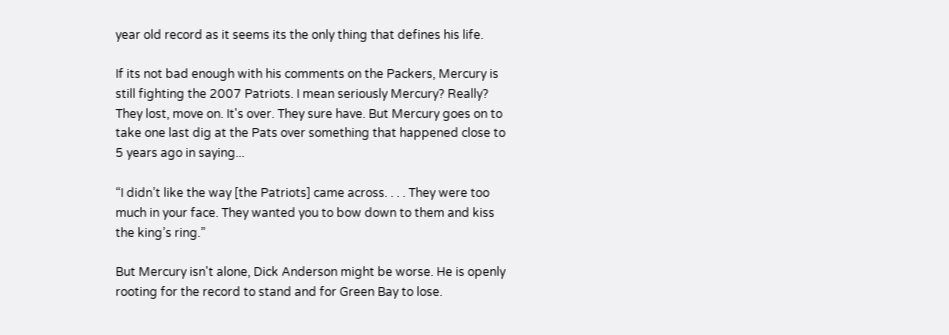year old record as it seems its the only thing that defines his life.

If its not bad enough with his comments on the Packers, Mercury is still fighting the 2007 Patriots. I mean seriously Mercury? Really? They lost, move on. It's over. They sure have. But Mercury goes on to take one last dig at the Pats over something that happened close to 5 years ago in saying...

“I didn’t like the way [the Patriots] came across. . . . They were too much in your face. They wanted you to bow down to them and kiss the king’s ring.”

But Mercury isn't alone, Dick Anderson might be worse. He is openly rooting for the record to stand and for Green Bay to lose.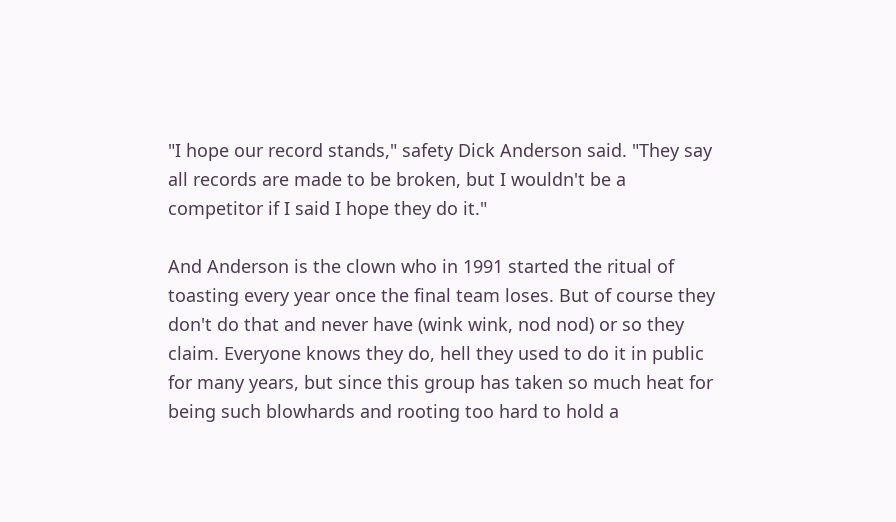"I hope our record stands," safety Dick Anderson said. "They say all records are made to be broken, but I wouldn't be a competitor if I said I hope they do it."

And Anderson is the clown who in 1991 started the ritual of toasting every year once the final team loses. But of course they don't do that and never have (wink wink, nod nod) or so they claim. Everyone knows they do, hell they used to do it in public for many years, but since this group has taken so much heat for being such blowhards and rooting too hard to hold a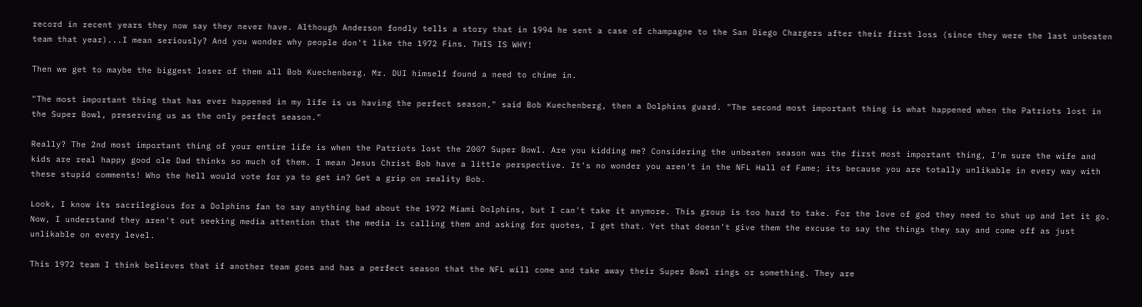record in recent years they now say they never have. Although Anderson fondly tells a story that in 1994 he sent a case of champagne to the San Diego Chargers after their first loss (since they were the last unbeaten team that year)...I mean seriously? And you wonder why people don't like the 1972 Fins. THIS IS WHY!

Then we get to maybe the biggest loser of them all Bob Kuechenberg. Mr. DUI himself found a need to chime in.

"The most important thing that has ever happened in my life is us having the perfect season," said Bob Kuechenberg, then a Dolphins guard. "The second most important thing is what happened when the Patriots lost in the Super Bowl, preserving us as the only perfect season."

Really? The 2nd most important thing of your entire life is when the Patriots lost the 2007 Super Bowl. Are you kidding me? Considering the unbeaten season was the first most important thing, I'm sure the wife and kids are real happy good ole Dad thinks so much of them. I mean Jesus Christ Bob have a little perspective. It's no wonder you aren't in the NFL Hall of Fame; its because you are totally unlikable in every way with these stupid comments! Who the hell would vote for ya to get in? Get a grip on reality Bob.

Look, I know its sacrilegious for a Dolphins fan to say anything bad about the 1972 Miami Dolphins, but I can't take it anymore. This group is too hard to take. For the love of god they need to shut up and let it go. Now, I understand they aren't out seeking media attention that the media is calling them and asking for quotes, I get that. Yet that doesn't give them the excuse to say the things they say and come off as just unlikable on every level.

This 1972 team I think believes that if another team goes and has a perfect season that the NFL will come and take away their Super Bowl rings or something. They are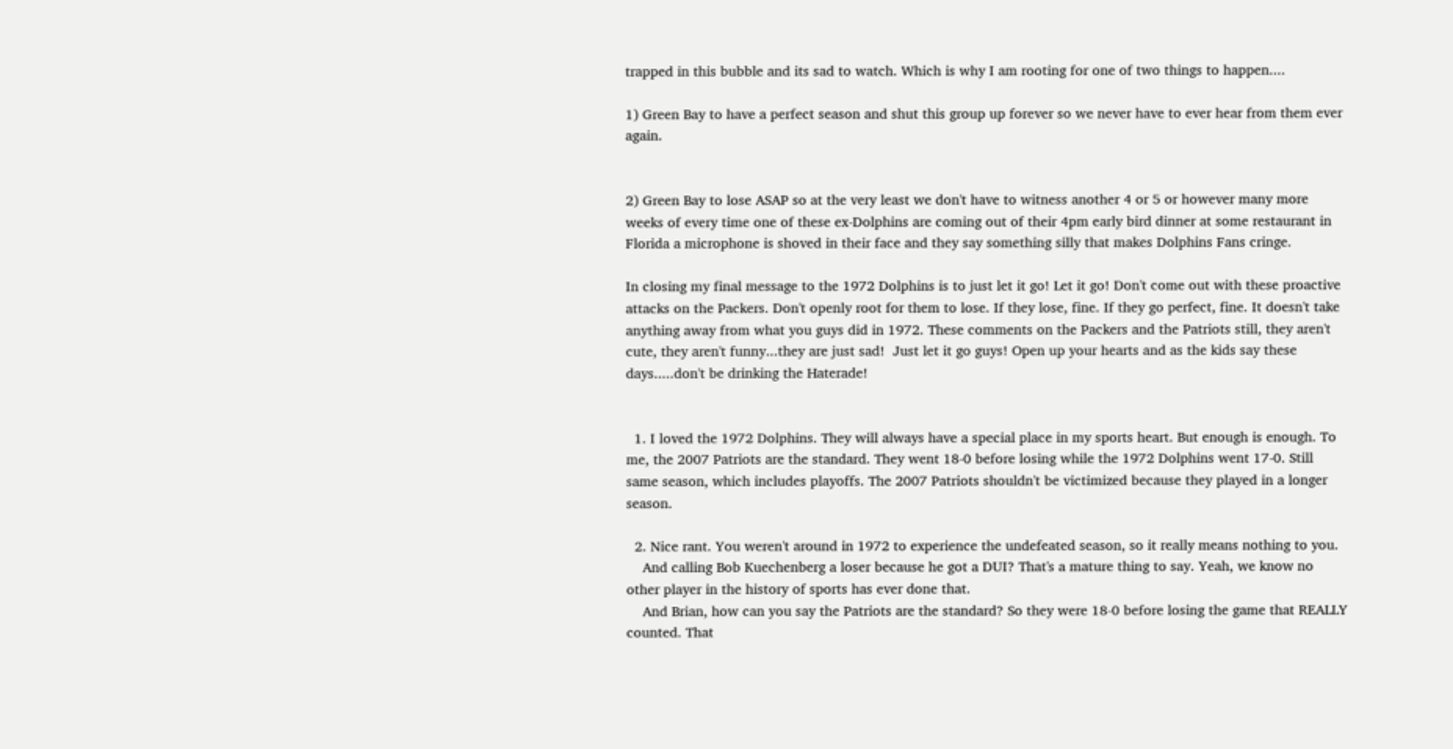trapped in this bubble and its sad to watch. Which is why I am rooting for one of two things to happen....

1) Green Bay to have a perfect season and shut this group up forever so we never have to ever hear from them ever again.


2) Green Bay to lose ASAP so at the very least we don't have to witness another 4 or 5 or however many more weeks of every time one of these ex-Dolphins are coming out of their 4pm early bird dinner at some restaurant in Florida a microphone is shoved in their face and they say something silly that makes Dolphins Fans cringe.

In closing my final message to the 1972 Dolphins is to just let it go! Let it go! Don't come out with these proactive attacks on the Packers. Don't openly root for them to lose. If they lose, fine. If they go perfect, fine. It doesn't take anything away from what you guys did in 1972. These comments on the Packers and the Patriots still, they aren't cute, they aren't funny...they are just sad!  Just let it go guys! Open up your hearts and as the kids say these days.....don't be drinking the Haterade!


  1. I loved the 1972 Dolphins. They will always have a special place in my sports heart. But enough is enough. To me, the 2007 Patriots are the standard. They went 18-0 before losing while the 1972 Dolphins went 17-0. Still same season, which includes playoffs. The 2007 Patriots shouldn't be victimized because they played in a longer season.

  2. Nice rant. You weren't around in 1972 to experience the undefeated season, so it really means nothing to you.
    And calling Bob Kuechenberg a loser because he got a DUI? That's a mature thing to say. Yeah, we know no other player in the history of sports has ever done that.
    And Brian, how can you say the Patriots are the standard? So they were 18-0 before losing the game that REALLY counted. That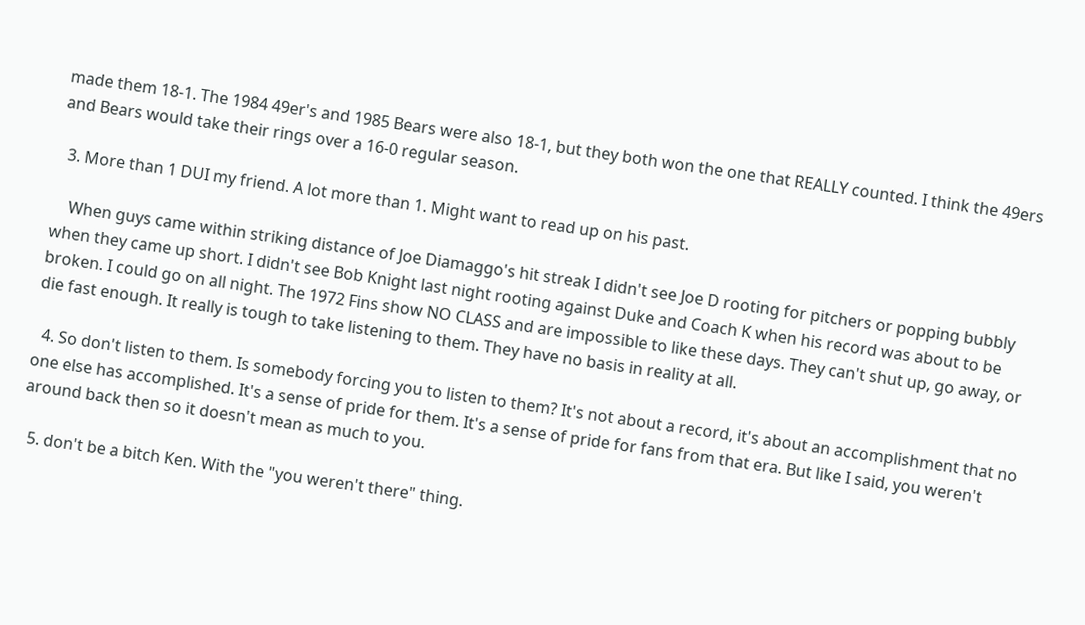made them 18-1. The 1984 49er's and 1985 Bears were also 18-1, but they both won the one that REALLY counted. I think the 49ers and Bears would take their rings over a 16-0 regular season.

  3. More than 1 DUI my friend. A lot more than 1. Might want to read up on his past.

    When guys came within striking distance of Joe Diamaggo's hit streak I didn't see Joe D rooting for pitchers or popping bubbly when they came up short. I didn't see Bob Knight last night rooting against Duke and Coach K when his record was about to be broken. I could go on all night. The 1972 Fins show NO CLASS and are impossible to like these days. They can't shut up, go away, or die fast enough. It really is tough to take listening to them. They have no basis in reality at all.

  4. So don't listen to them. Is somebody forcing you to listen to them? It's not about a record, it's about an accomplishment that no one else has accomplished. It's a sense of pride for them. It's a sense of pride for fans from that era. But like I said, you weren't around back then so it doesn't mean as much to you.

  5. don't be a bitch Ken. With the "you weren't there" thing.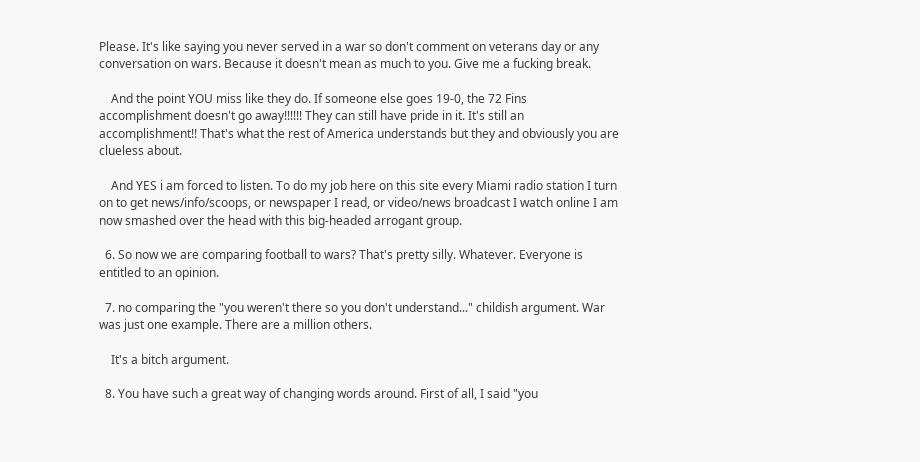Please. It's like saying you never served in a war so don't comment on veterans day or any conversation on wars. Because it doesn't mean as much to you. Give me a fucking break.

    And the point YOU miss like they do. If someone else goes 19-0, the 72 Fins accomplishment doesn't go away!!!!!! They can still have pride in it. It's still an accomplishment!! That's what the rest of America understands but they and obviously you are clueless about.

    And YES i am forced to listen. To do my job here on this site every Miami radio station I turn on to get news/info/scoops, or newspaper I read, or video/news broadcast I watch online I am now smashed over the head with this big-headed arrogant group.

  6. So now we are comparing football to wars? That's pretty silly. Whatever. Everyone is entitled to an opinion.

  7. no comparing the "you weren't there so you don't understand..." childish argument. War was just one example. There are a million others.

    It's a bitch argument.

  8. You have such a great way of changing words around. First of all, I said "you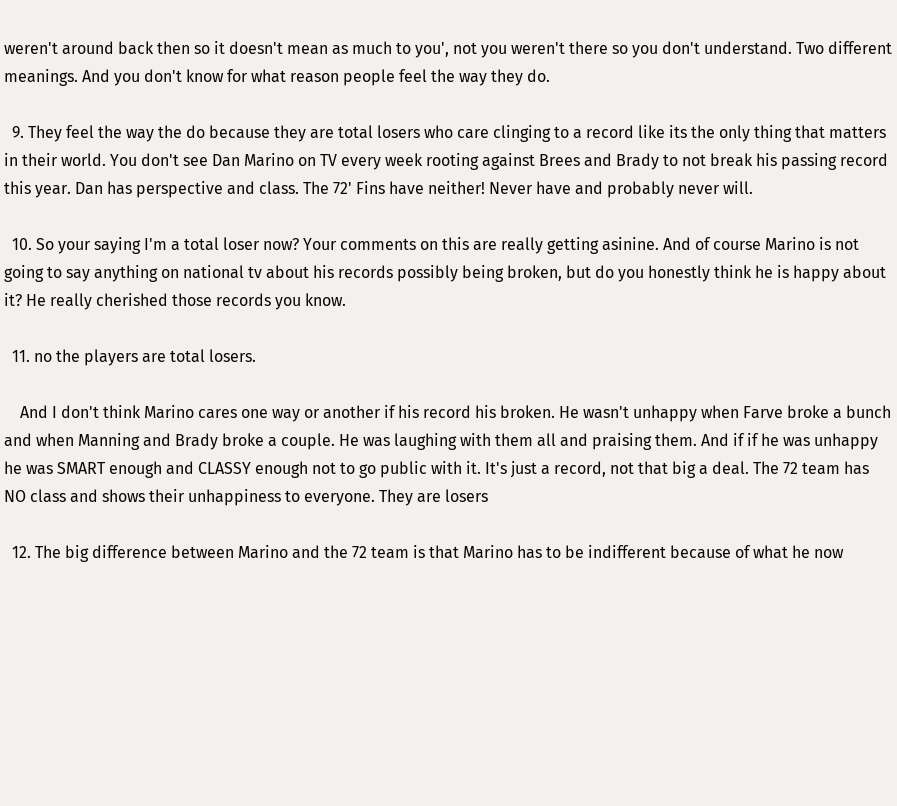weren't around back then so it doesn't mean as much to you', not you weren't there so you don't understand. Two different meanings. And you don't know for what reason people feel the way they do.

  9. They feel the way the do because they are total losers who care clinging to a record like its the only thing that matters in their world. You don't see Dan Marino on TV every week rooting against Brees and Brady to not break his passing record this year. Dan has perspective and class. The 72' Fins have neither! Never have and probably never will.

  10. So your saying I'm a total loser now? Your comments on this are really getting asinine. And of course Marino is not going to say anything on national tv about his records possibly being broken, but do you honestly think he is happy about it? He really cherished those records you know.

  11. no the players are total losers.

    And I don't think Marino cares one way or another if his record his broken. He wasn't unhappy when Farve broke a bunch and when Manning and Brady broke a couple. He was laughing with them all and praising them. And if if he was unhappy he was SMART enough and CLASSY enough not to go public with it. It's just a record, not that big a deal. The 72 team has NO class and shows their unhappiness to everyone. They are losers

  12. The big difference between Marino and the 72 team is that Marino has to be indifferent because of what he now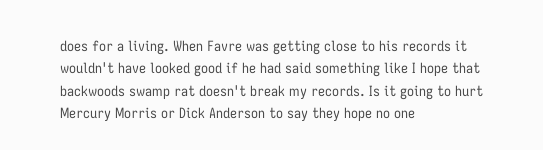does for a living. When Favre was getting close to his records it wouldn't have looked good if he had said something like I hope that backwoods swamp rat doesn't break my records. Is it going to hurt Mercury Morris or Dick Anderson to say they hope no one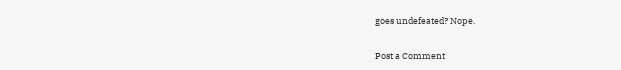goes undefeated? Nope.


Post a Comment